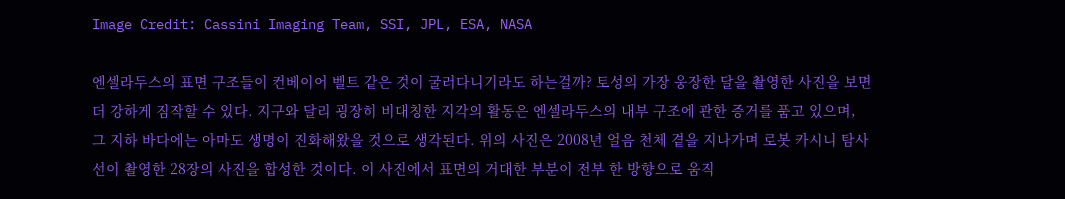Image Credit: Cassini Imaging Team, SSI, JPL, ESA, NASA

엔셀라두스의 표면 구조들이 컨베이어 벨트 같은 것이 굴러다니기라도 하는걸까? 토성의 가장 웅장한 달을 촬영한 사진을 보면 더 강하게 짐작할 수 있다. 지구와 달리 굉장히 비대칭한 지각의 활동은 엔셀라두스의 내부 구조에 관한 증거를 품고 있으며, 그 지하 바다에는 아마도 생명이 진화해왔을 것으로 생각된다. 위의 사진은 2008년 얼음 천체 곁을 지나가며 로봇 카시니 탐사선이 촬영한 28장의 사진을 합성한 것이다. 이 사진에서 표면의 거대한 부분이 전부 한 방향으로 움직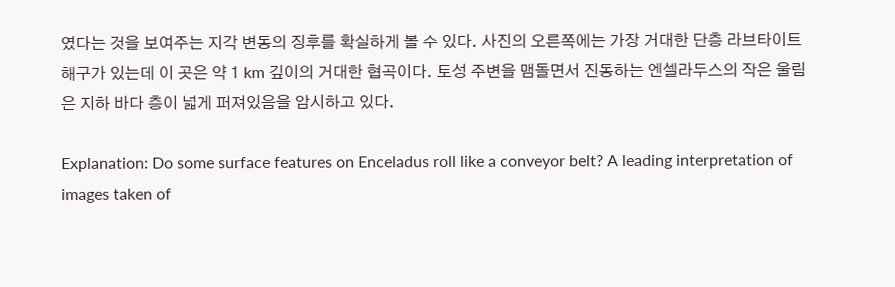였다는 것을 보여주는 지각 변동의 징후를 확실하게 볼 수 있다. 사진의 오른쪽에는 가장 거대한 단층 라브타이트 해구가 있는데 이 곳은 약 1 km 깊이의 거대한 협곡이다. 토성 주변을 맴돌면서 진동하는 엔셀라두스의 작은 울림은 지하 바다 층이 넓게 퍼져있음을 암시하고 있다.

Explanation: Do some surface features on Enceladus roll like a conveyor belt? A leading interpretation of images taken of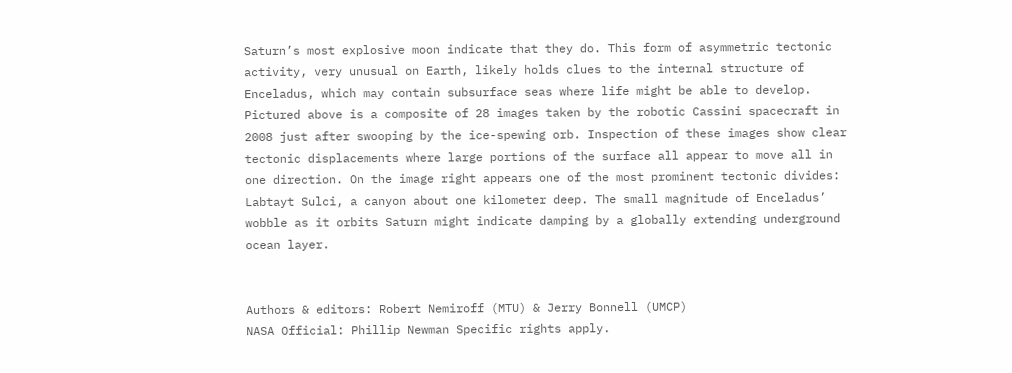Saturn’s most explosive moon indicate that they do. This form of asymmetric tectonic activity, very unusual on Earth, likely holds clues to the internal structure of Enceladus, which may contain subsurface seas where life might be able to develop. Pictured above is a composite of 28 images taken by the robotic Cassini spacecraft in 2008 just after swooping by the ice-spewing orb. Inspection of these images show clear tectonic displacements where large portions of the surface all appear to move all in one direction. On the image right appears one of the most prominent tectonic divides: Labtayt Sulci, a canyon about one kilometer deep. The small magnitude of Enceladus’ wobble as it orbits Saturn might indicate damping by a globally extending underground ocean layer.


Authors & editors: Robert Nemiroff (MTU) & Jerry Bonnell (UMCP)
NASA Official: Phillip Newman Specific rights apply.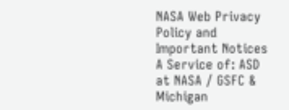NASA Web Privacy Policy and Important Notices
A Service of: ASD at NASA / GSFC & Michigan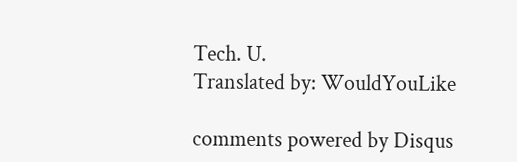Tech. U.
Translated by: WouldYouLike

comments powered by Disqus